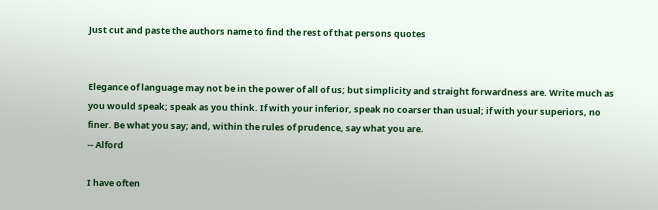Just cut and paste the authors name to find the rest of that persons quotes


Elegance of language may not be in the power of all of us; but simplicity and straight forwardness are. Write much as you would speak; speak as you think. If with your inferior, speak no coarser than usual; if with your superiors, no finer. Be what you say; and, within the rules of prudence, say what you are.
-- Alford

I have often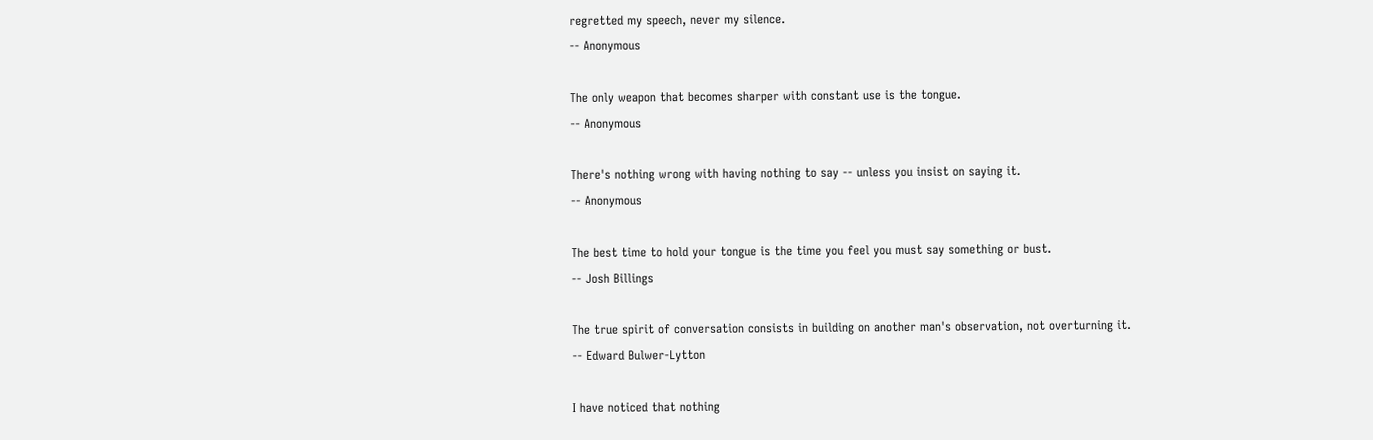regretted my speech, never my silence.
-- Anonymous

The only weapon that becomes sharper with constant use is the tongue.
-- Anonymous

There's nothing wrong with having nothing to say -- unless you insist on saying it.
-- Anonymous

The best time to hold your tongue is the time you feel you must say something or bust.
-- Josh Billings

The true spirit of conversation consists in building on another man's observation, not overturning it.
-- Edward Bulwer-Lytton

I have noticed that nothing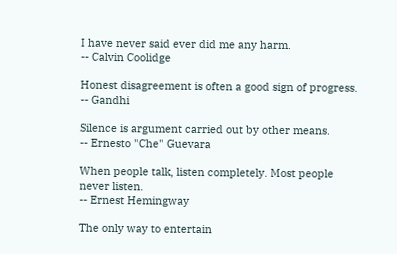I have never said ever did me any harm.
-- Calvin Coolidge

Honest disagreement is often a good sign of progress.
-- Gandhi

Silence is argument carried out by other means.
-- Ernesto "Che" Guevara

When people talk, listen completely. Most people never listen.
-- Ernest Hemingway

The only way to entertain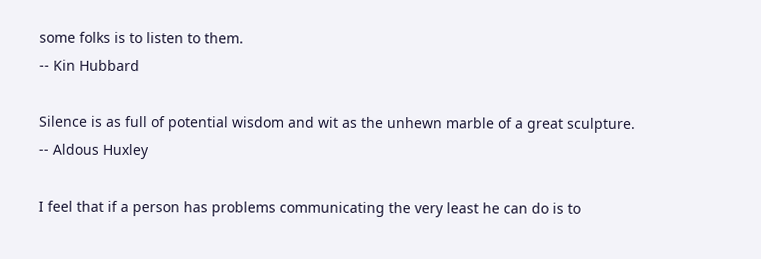some folks is to listen to them.
-- Kin Hubbard

Silence is as full of potential wisdom and wit as the unhewn marble of a great sculpture.
-- Aldous Huxley

I feel that if a person has problems communicating the very least he can do is to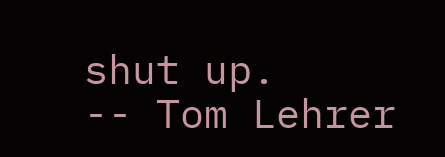shut up.
-- Tom Lehrer